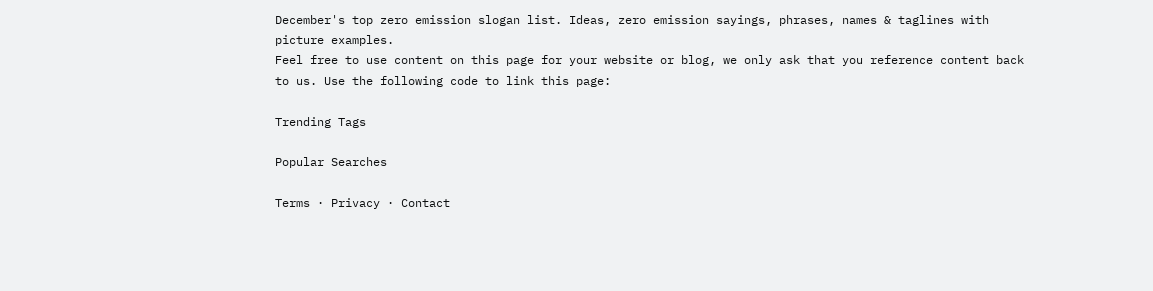December's top zero emission slogan list. Ideas, zero emission sayings, phrases, names & taglines with picture examples.
Feel free to use content on this page for your website or blog, we only ask that you reference content back to us. Use the following code to link this page:

Trending Tags

Popular Searches

Terms · Privacy · Contact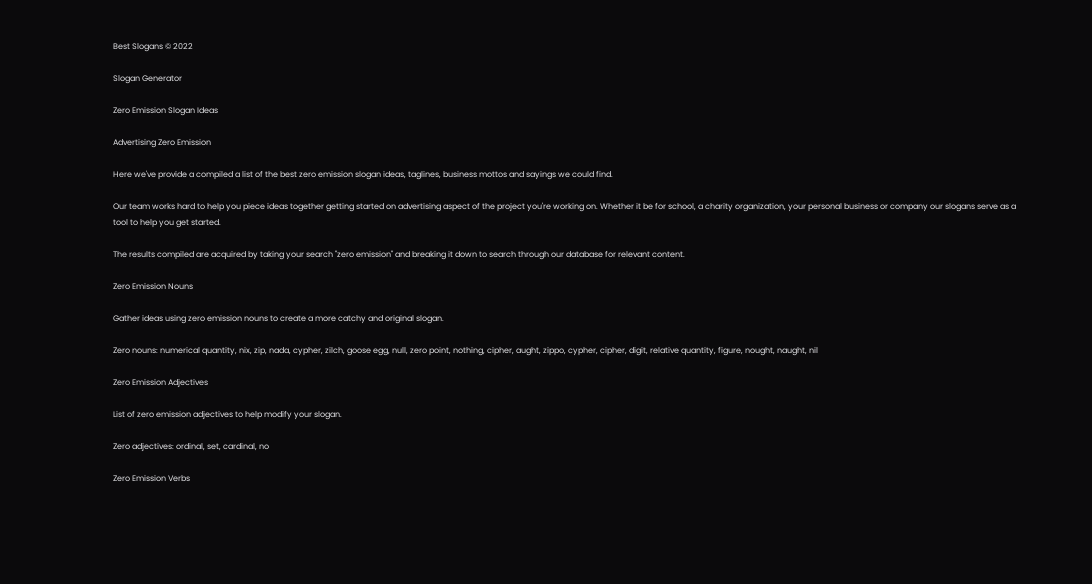Best Slogans © 2022

Slogan Generator

Zero Emission Slogan Ideas

Advertising Zero Emission

Here we've provide a compiled a list of the best zero emission slogan ideas, taglines, business mottos and sayings we could find.

Our team works hard to help you piece ideas together getting started on advertising aspect of the project you're working on. Whether it be for school, a charity organization, your personal business or company our slogans serve as a tool to help you get started.

The results compiled are acquired by taking your search "zero emission" and breaking it down to search through our database for relevant content.

Zero Emission Nouns

Gather ideas using zero emission nouns to create a more catchy and original slogan.

Zero nouns: numerical quantity, nix, zip, nada, cypher, zilch, goose egg, null, zero point, nothing, cipher, aught, zippo, cypher, cipher, digit, relative quantity, figure, nought, naught, nil

Zero Emission Adjectives

List of zero emission adjectives to help modify your slogan.

Zero adjectives: ordinal, set, cardinal, no

Zero Emission Verbs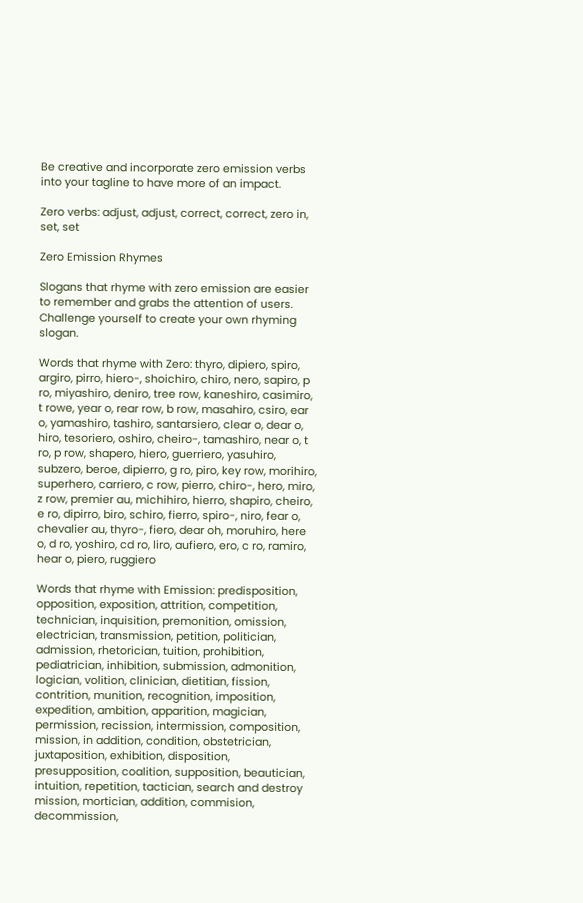Be creative and incorporate zero emission verbs into your tagline to have more of an impact.

Zero verbs: adjust, adjust, correct, correct, zero in, set, set

Zero Emission Rhymes

Slogans that rhyme with zero emission are easier to remember and grabs the attention of users. Challenge yourself to create your own rhyming slogan.

Words that rhyme with Zero: thyro, dipiero, spiro, argiro, pirro, hiero-, shoichiro, chiro, nero, sapiro, p ro, miyashiro, deniro, tree row, kaneshiro, casimiro, t rowe, year o, rear row, b row, masahiro, csiro, ear o, yamashiro, tashiro, santarsiero, clear o, dear o, hiro, tesoriero, oshiro, cheiro-, tamashiro, near o, t ro, p row, shapero, hiero, guerriero, yasuhiro, subzero, beroe, dipierro, g ro, piro, key row, morihiro, superhero, carriero, c row, pierro, chiro-, hero, miro, z row, premier au, michihiro, hierro, shapiro, cheiro, e ro, dipirro, biro, schiro, fierro, spiro-, niro, fear o, chevalier au, thyro-, fiero, dear oh, moruhiro, here o, d ro, yoshiro, cd ro, liro, aufiero, ero, c ro, ramiro, hear o, piero, ruggiero

Words that rhyme with Emission: predisposition, opposition, exposition, attrition, competition, technician, inquisition, premonition, omission, electrician, transmission, petition, politician, admission, rhetorician, tuition, prohibition, pediatrician, inhibition, submission, admonition, logician, volition, clinician, dietitian, fission, contrition, munition, recognition, imposition, expedition, ambition, apparition, magician, permission, recission, intermission, composition, mission, in addition, condition, obstetrician, juxtaposition, exhibition, disposition, presupposition, coalition, supposition, beautician, intuition, repetition, tactician, search and destroy mission, mortician, addition, commision, decommission,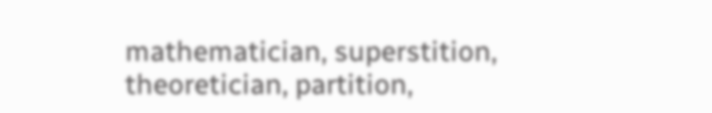mathematician, superstition, theoretician, partition,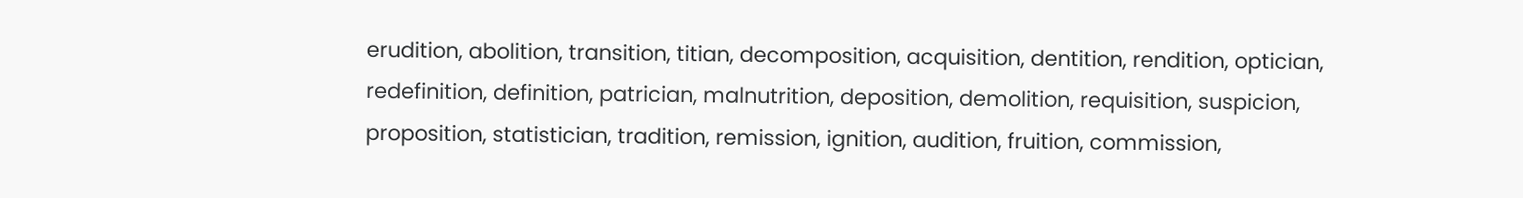erudition, abolition, transition, titian, decomposition, acquisition, dentition, rendition, optician, redefinition, definition, patrician, malnutrition, deposition, demolition, requisition, suspicion, proposition, statistician, tradition, remission, ignition, audition, fruition, commission,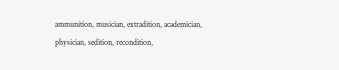ammunition, musician, extradition, academician, physician, sedition, recondition,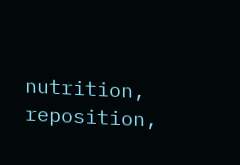nutrition, reposition,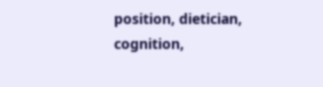position, dietician, cognition,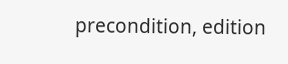precondition, edition